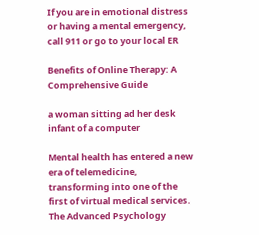If you are in emotional distress or having a mental emergency, call 911 or go to your local ER

Benefits of Online Therapy: A Comprehensive Guide

a woman sitting ad her desk infant of a computer

Mental health has entered a new era of telemedicine, transforming into one of the first of virtual medical services. The Advanced Psychology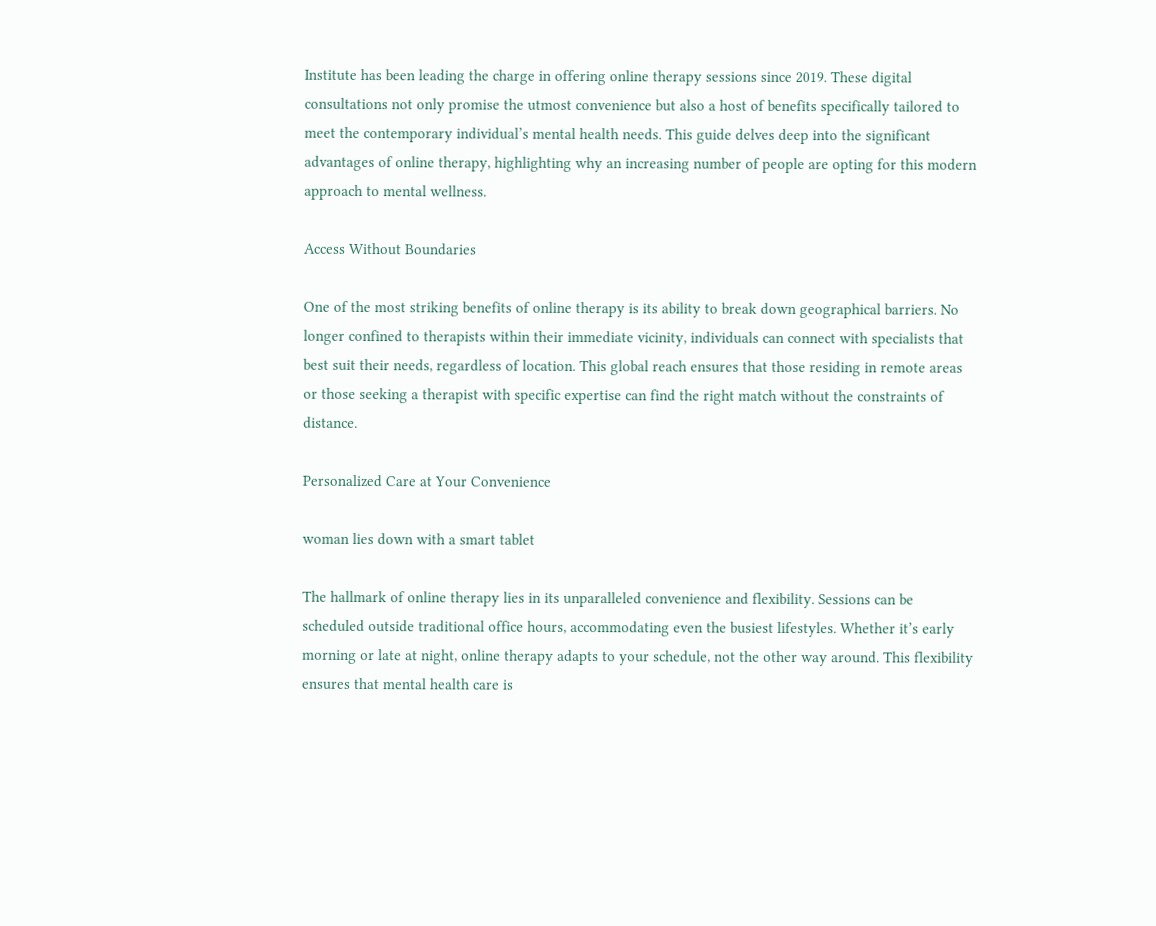Institute has been leading the charge in offering online therapy sessions since 2019. These digital consultations not only promise the utmost convenience but also a host of benefits specifically tailored to meet the contemporary individual’s mental health needs. This guide delves deep into the significant advantages of online therapy, highlighting why an increasing number of people are opting for this modern approach to mental wellness.

Access Without Boundaries

One of the most striking benefits of online therapy is its ability to break down geographical barriers. No longer confined to therapists within their immediate vicinity, individuals can connect with specialists that best suit their needs, regardless of location. This global reach ensures that those residing in remote areas or those seeking a therapist with specific expertise can find the right match without the constraints of distance.

Personalized Care at Your Convenience

woman lies down with a smart tablet

The hallmark of online therapy lies in its unparalleled convenience and flexibility. Sessions can be scheduled outside traditional office hours, accommodating even the busiest lifestyles. Whether it’s early morning or late at night, online therapy adapts to your schedule, not the other way around. This flexibility ensures that mental health care is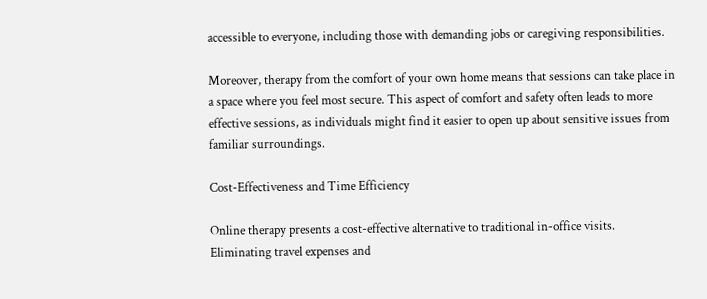accessible to everyone, including those with demanding jobs or caregiving responsibilities.

Moreover, therapy from the comfort of your own home means that sessions can take place in a space where you feel most secure. This aspect of comfort and safety often leads to more effective sessions, as individuals might find it easier to open up about sensitive issues from familiar surroundings.

Cost-Effectiveness and Time Efficiency

Online therapy presents a cost-effective alternative to traditional in-office visits. Eliminating travel expenses and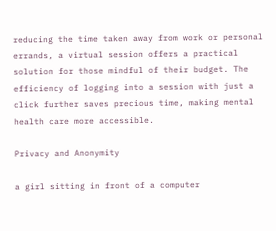reducing the time taken away from work or personal errands, a virtual session offers a practical solution for those mindful of their budget. The efficiency of logging into a session with just a click further saves precious time, making mental health care more accessible.

Privacy and Anonymity

a girl sitting in front of a computer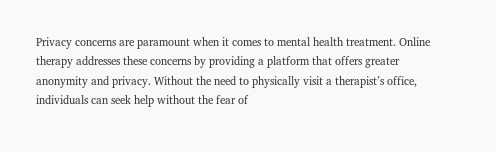Privacy concerns are paramount when it comes to mental health treatment. Online therapy addresses these concerns by providing a platform that offers greater anonymity and privacy. Without the need to physically visit a therapist’s office, individuals can seek help without the fear of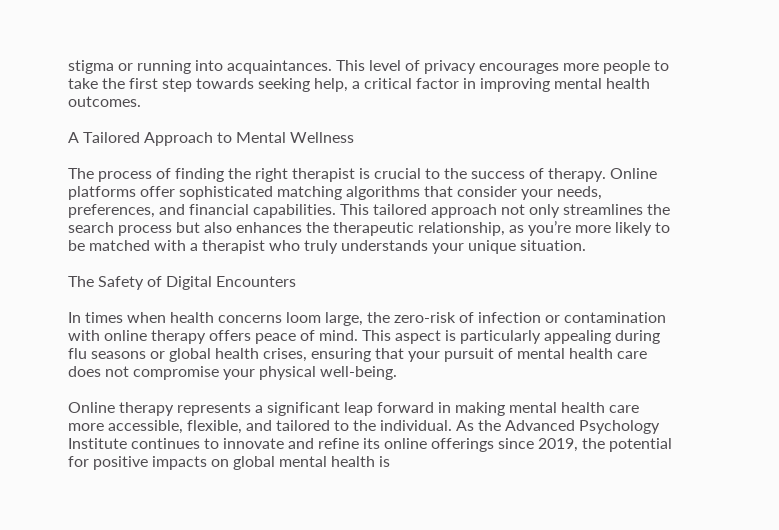stigma or running into acquaintances. This level of privacy encourages more people to take the first step towards seeking help, a critical factor in improving mental health outcomes.

A Tailored Approach to Mental Wellness

The process of finding the right therapist is crucial to the success of therapy. Online platforms offer sophisticated matching algorithms that consider your needs, preferences, and financial capabilities. This tailored approach not only streamlines the search process but also enhances the therapeutic relationship, as you’re more likely to be matched with a therapist who truly understands your unique situation.

The Safety of Digital Encounters

In times when health concerns loom large, the zero-risk of infection or contamination with online therapy offers peace of mind. This aspect is particularly appealing during flu seasons or global health crises, ensuring that your pursuit of mental health care does not compromise your physical well-being.

Online therapy represents a significant leap forward in making mental health care more accessible, flexible, and tailored to the individual. As the Advanced Psychology Institute continues to innovate and refine its online offerings since 2019, the potential for positive impacts on global mental health is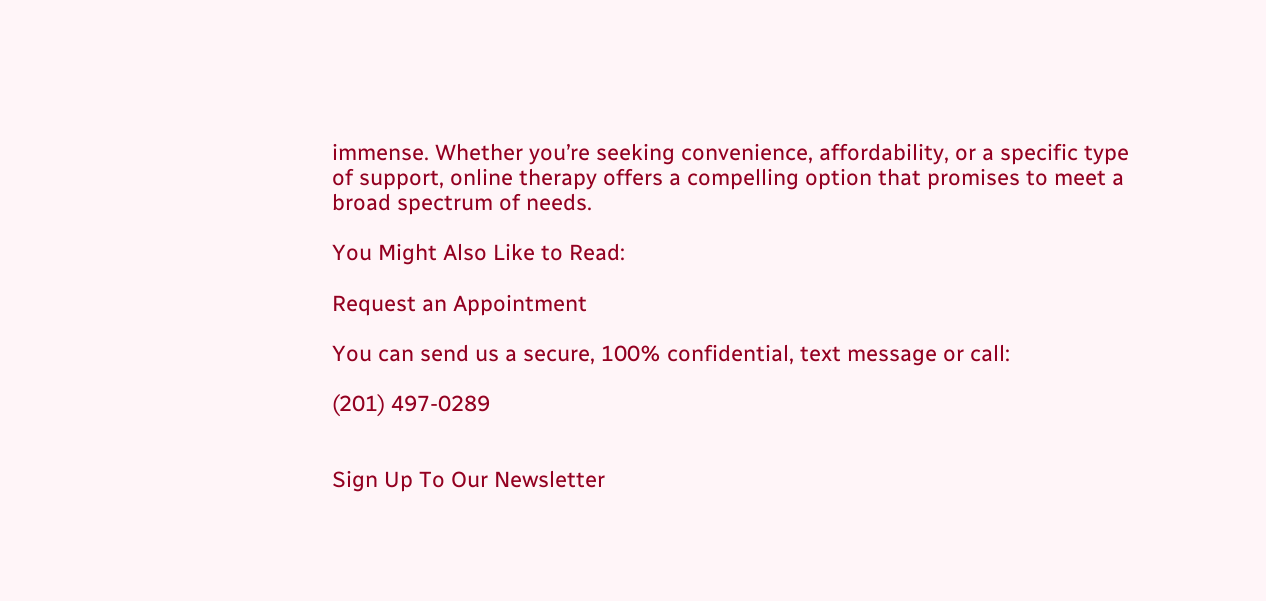immense. Whether you’re seeking convenience, affordability, or a specific type of support, online therapy offers a compelling option that promises to meet a broad spectrum of needs.

You Might Also Like to Read:

Request an Appointment

You can send us a secure, 100% confidential, text message or call:

(201) 497-0289


Sign Up To Our Newsletter